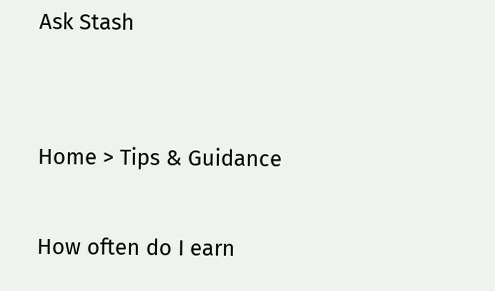Ask Stash


Home > Tips & Guidance

How often do I earn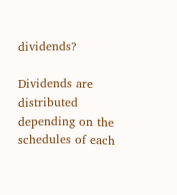dividends?

Dividends are distributed depending on the schedules of each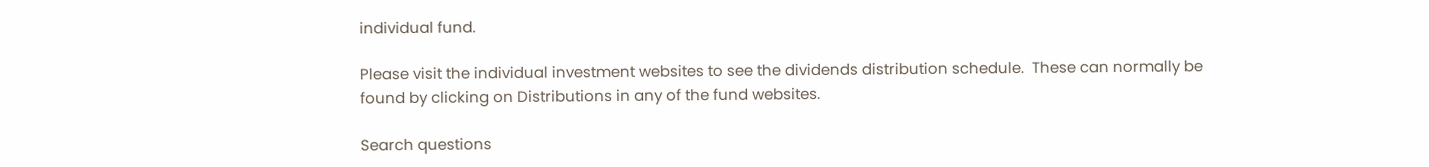individual fund.

Please visit the individual investment websites to see the dividends distribution schedule.  These can normally be found by clicking on Distributions in any of the fund websites.

Search questions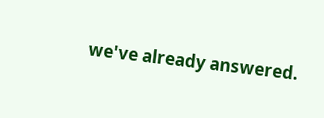we've already answered.